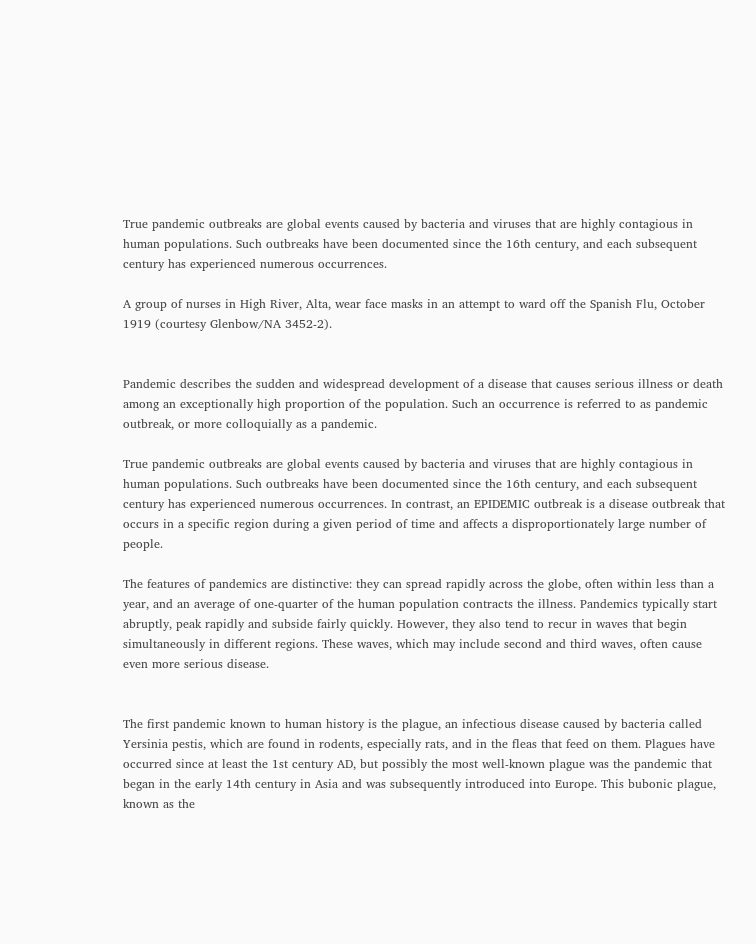True pandemic outbreaks are global events caused by bacteria and viruses that are highly contagious in human populations. Such outbreaks have been documented since the 16th century, and each subsequent century has experienced numerous occurrences.

A group of nurses in High River, Alta, wear face masks in an attempt to ward off the Spanish Flu, October 1919 (courtesy Glenbow/NA 3452-2).


Pandemic describes the sudden and widespread development of a disease that causes serious illness or death among an exceptionally high proportion of the population. Such an occurrence is referred to as pandemic outbreak, or more colloquially as a pandemic.

True pandemic outbreaks are global events caused by bacteria and viruses that are highly contagious in human populations. Such outbreaks have been documented since the 16th century, and each subsequent century has experienced numerous occurrences. In contrast, an EPIDEMIC outbreak is a disease outbreak that occurs in a specific region during a given period of time and affects a disproportionately large number of people.

The features of pandemics are distinctive: they can spread rapidly across the globe, often within less than a year, and an average of one-quarter of the human population contracts the illness. Pandemics typically start abruptly, peak rapidly and subside fairly quickly. However, they also tend to recur in waves that begin simultaneously in different regions. These waves, which may include second and third waves, often cause even more serious disease.


The first pandemic known to human history is the plague, an infectious disease caused by bacteria called Yersinia pestis, which are found in rodents, especially rats, and in the fleas that feed on them. Plagues have occurred since at least the 1st century AD, but possibly the most well-known plague was the pandemic that began in the early 14th century in Asia and was subsequently introduced into Europe. This bubonic plague, known as the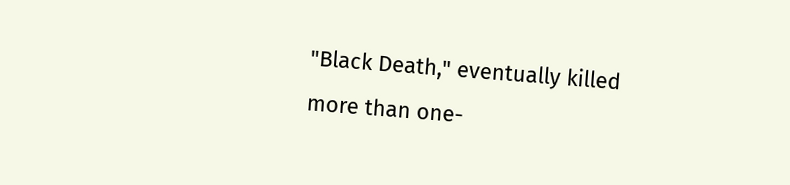"Black Death," eventually killed more than one-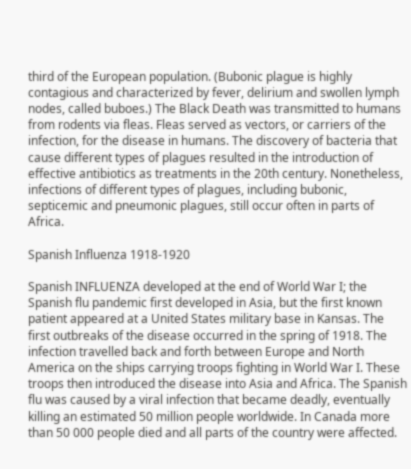third of the European population. (Bubonic plague is highly contagious and characterized by fever, delirium and swollen lymph nodes, called buboes.) The Black Death was transmitted to humans from rodents via fleas. Fleas served as vectors, or carriers of the infection, for the disease in humans. The discovery of bacteria that cause different types of plagues resulted in the introduction of effective antibiotics as treatments in the 20th century. Nonetheless, infections of different types of plagues, including bubonic, septicemic and pneumonic plagues, still occur often in parts of Africa.

Spanish Influenza 1918-1920

Spanish INFLUENZA developed at the end of World War I; the Spanish flu pandemic first developed in Asia, but the first known patient appeared at a United States military base in Kansas. The first outbreaks of the disease occurred in the spring of 1918. The infection travelled back and forth between Europe and North America on the ships carrying troops fighting in World War I. These troops then introduced the disease into Asia and Africa. The Spanish flu was caused by a viral infection that became deadly, eventually killing an estimated 50 million people worldwide. In Canada more than 50 000 people died and all parts of the country were affected.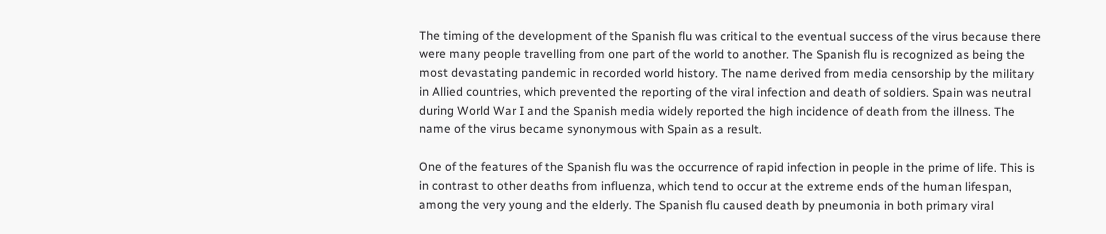The timing of the development of the Spanish flu was critical to the eventual success of the virus because there were many people travelling from one part of the world to another. The Spanish flu is recognized as being the most devastating pandemic in recorded world history. The name derived from media censorship by the military in Allied countries, which prevented the reporting of the viral infection and death of soldiers. Spain was neutral during World War I and the Spanish media widely reported the high incidence of death from the illness. The name of the virus became synonymous with Spain as a result.

One of the features of the Spanish flu was the occurrence of rapid infection in people in the prime of life. This is in contrast to other deaths from influenza, which tend to occur at the extreme ends of the human lifespan, among the very young and the elderly. The Spanish flu caused death by pneumonia in both primary viral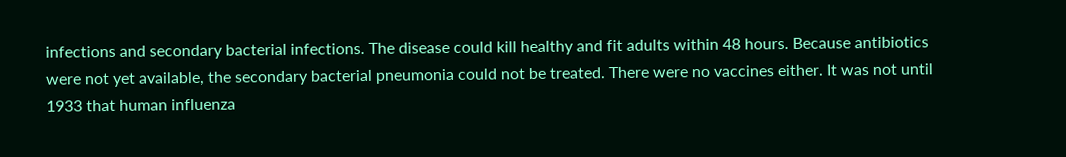infections and secondary bacterial infections. The disease could kill healthy and fit adults within 48 hours. Because antibiotics were not yet available, the secondary bacterial pneumonia could not be treated. There were no vaccines either. It was not until 1933 that human influenza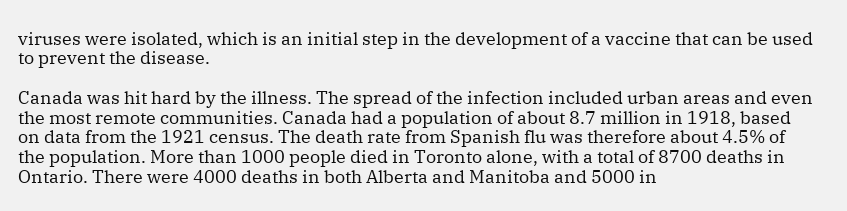viruses were isolated, which is an initial step in the development of a vaccine that can be used to prevent the disease.

Canada was hit hard by the illness. The spread of the infection included urban areas and even the most remote communities. Canada had a population of about 8.7 million in 1918, based on data from the 1921 census. The death rate from Spanish flu was therefore about 4.5% of the population. More than 1000 people died in Toronto alone, with a total of 8700 deaths in Ontario. There were 4000 deaths in both Alberta and Manitoba and 5000 in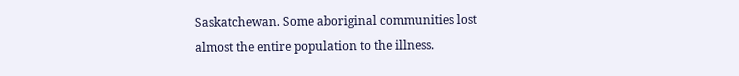Saskatchewan. Some aboriginal communities lost almost the entire population to the illness.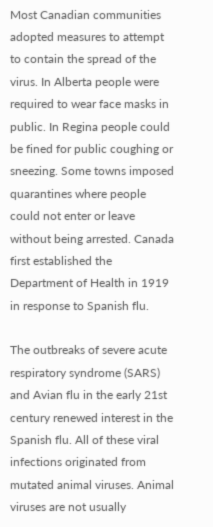Most Canadian communities adopted measures to attempt to contain the spread of the virus. In Alberta people were required to wear face masks in public. In Regina people could be fined for public coughing or sneezing. Some towns imposed quarantines where people could not enter or leave without being arrested. Canada first established the Department of Health in 1919 in response to Spanish flu.

The outbreaks of severe acute respiratory syndrome (SARS) and Avian flu in the early 21st century renewed interest in the Spanish flu. All of these viral infections originated from mutated animal viruses. Animal viruses are not usually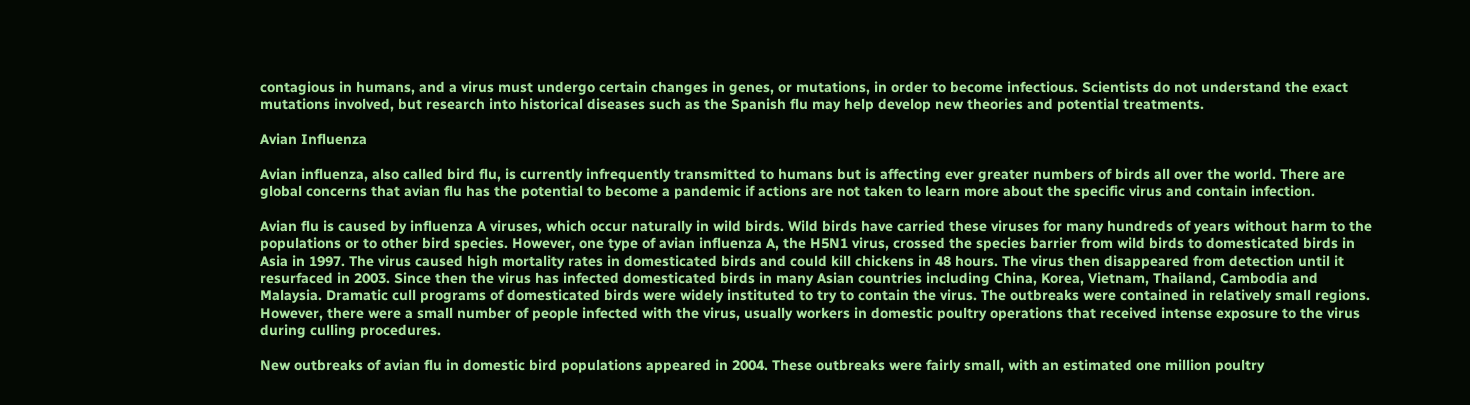contagious in humans, and a virus must undergo certain changes in genes, or mutations, in order to become infectious. Scientists do not understand the exact mutations involved, but research into historical diseases such as the Spanish flu may help develop new theories and potential treatments.

Avian Influenza

Avian influenza, also called bird flu, is currently infrequently transmitted to humans but is affecting ever greater numbers of birds all over the world. There are global concerns that avian flu has the potential to become a pandemic if actions are not taken to learn more about the specific virus and contain infection.

Avian flu is caused by influenza A viruses, which occur naturally in wild birds. Wild birds have carried these viruses for many hundreds of years without harm to the populations or to other bird species. However, one type of avian influenza A, the H5N1 virus, crossed the species barrier from wild birds to domesticated birds in Asia in 1997. The virus caused high mortality rates in domesticated birds and could kill chickens in 48 hours. The virus then disappeared from detection until it resurfaced in 2003. Since then the virus has infected domesticated birds in many Asian countries including China, Korea, Vietnam, Thailand, Cambodia and Malaysia. Dramatic cull programs of domesticated birds were widely instituted to try to contain the virus. The outbreaks were contained in relatively small regions. However, there were a small number of people infected with the virus, usually workers in domestic poultry operations that received intense exposure to the virus during culling procedures.

New outbreaks of avian flu in domestic bird populations appeared in 2004. These outbreaks were fairly small, with an estimated one million poultry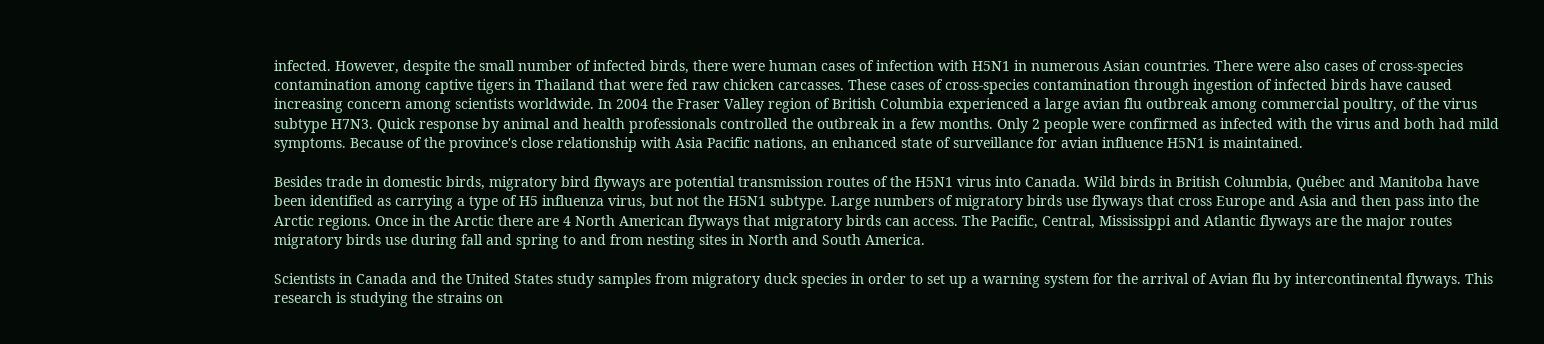infected. However, despite the small number of infected birds, there were human cases of infection with H5N1 in numerous Asian countries. There were also cases of cross-species contamination among captive tigers in Thailand that were fed raw chicken carcasses. These cases of cross-species contamination through ingestion of infected birds have caused increasing concern among scientists worldwide. In 2004 the Fraser Valley region of British Columbia experienced a large avian flu outbreak among commercial poultry, of the virus subtype H7N3. Quick response by animal and health professionals controlled the outbreak in a few months. Only 2 people were confirmed as infected with the virus and both had mild symptoms. Because of the province's close relationship with Asia Pacific nations, an enhanced state of surveillance for avian influence H5N1 is maintained.

Besides trade in domestic birds, migratory bird flyways are potential transmission routes of the H5N1 virus into Canada. Wild birds in British Columbia, Québec and Manitoba have been identified as carrying a type of H5 influenza virus, but not the H5N1 subtype. Large numbers of migratory birds use flyways that cross Europe and Asia and then pass into the Arctic regions. Once in the Arctic there are 4 North American flyways that migratory birds can access. The Pacific, Central, Mississippi and Atlantic flyways are the major routes migratory birds use during fall and spring to and from nesting sites in North and South America.

Scientists in Canada and the United States study samples from migratory duck species in order to set up a warning system for the arrival of Avian flu by intercontinental flyways. This research is studying the strains on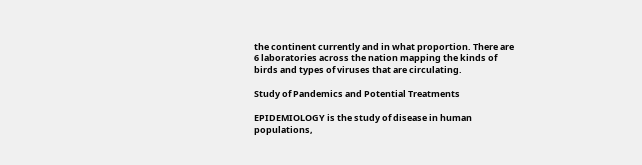the continent currently and in what proportion. There are 6 laboratories across the nation mapping the kinds of birds and types of viruses that are circulating.

Study of Pandemics and Potential Treatments

EPIDEMIOLOGY is the study of disease in human populations,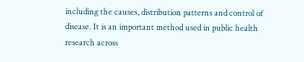including the causes, distribution patterns and control of disease. It is an important method used in public health research across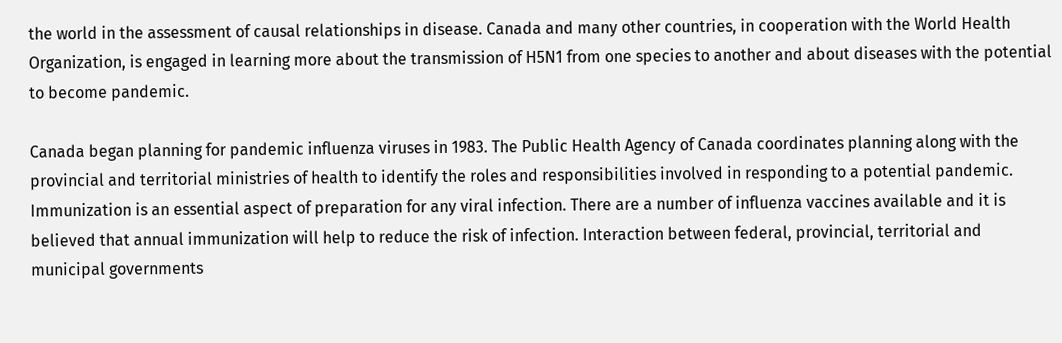the world in the assessment of causal relationships in disease. Canada and many other countries, in cooperation with the World Health Organization, is engaged in learning more about the transmission of H5N1 from one species to another and about diseases with the potential to become pandemic.

Canada began planning for pandemic influenza viruses in 1983. The Public Health Agency of Canada coordinates planning along with the provincial and territorial ministries of health to identify the roles and responsibilities involved in responding to a potential pandemic. Immunization is an essential aspect of preparation for any viral infection. There are a number of influenza vaccines available and it is believed that annual immunization will help to reduce the risk of infection. Interaction between federal, provincial, territorial and municipal governments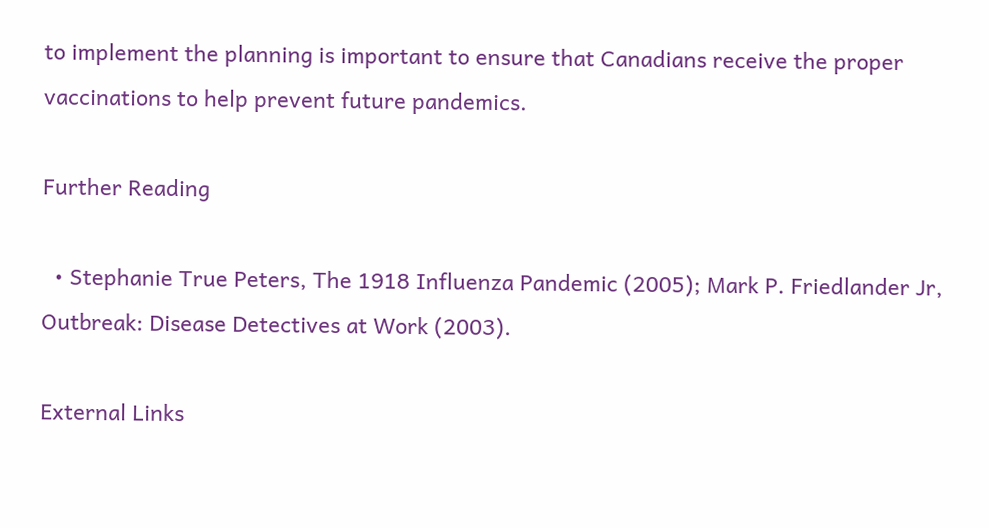to implement the planning is important to ensure that Canadians receive the proper vaccinations to help prevent future pandemics.

Further Reading

  • Stephanie True Peters, The 1918 Influenza Pandemic (2005); Mark P. Friedlander Jr, Outbreak: Disease Detectives at Work (2003).

External Links